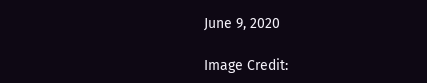June 9, 2020

Image Credit: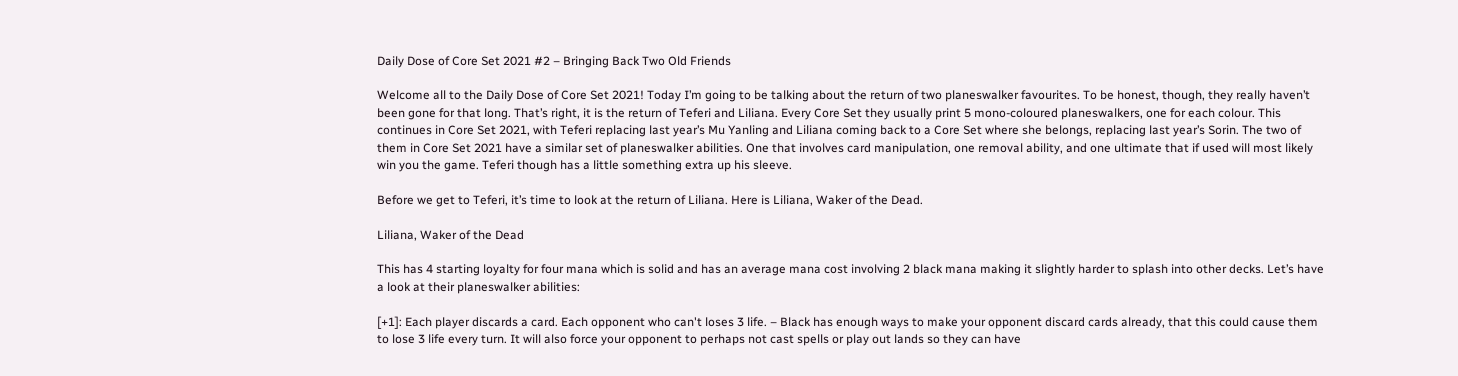Daily Dose of Core Set 2021 #2 – Bringing Back Two Old Friends

Welcome all to the Daily Dose of Core Set 2021! Today I’m going to be talking about the return of two planeswalker favourites. To be honest, though, they really haven’t been gone for that long. That’s right, it is the return of Teferi and Liliana. Every Core Set they usually print 5 mono-coloured planeswalkers, one for each colour. This continues in Core Set 2021, with Teferi replacing last year’s Mu Yanling and Liliana coming back to a Core Set where she belongs, replacing last year’s Sorin. The two of them in Core Set 2021 have a similar set of planeswalker abilities. One that involves card manipulation, one removal ability, and one ultimate that if used will most likely win you the game. Teferi though has a little something extra up his sleeve.

Before we get to Teferi, it’s time to look at the return of Liliana. Here is Liliana, Waker of the Dead.

Liliana, Waker of the Dead

This has 4 starting loyalty for four mana which is solid and has an average mana cost involving 2 black mana making it slightly harder to splash into other decks. Let’s have a look at their planeswalker abilities:

[+1]: Each player discards a card. Each opponent who can't loses 3 life. – Black has enough ways to make your opponent discard cards already, that this could cause them to lose 3 life every turn. It will also force your opponent to perhaps not cast spells or play out lands so they can have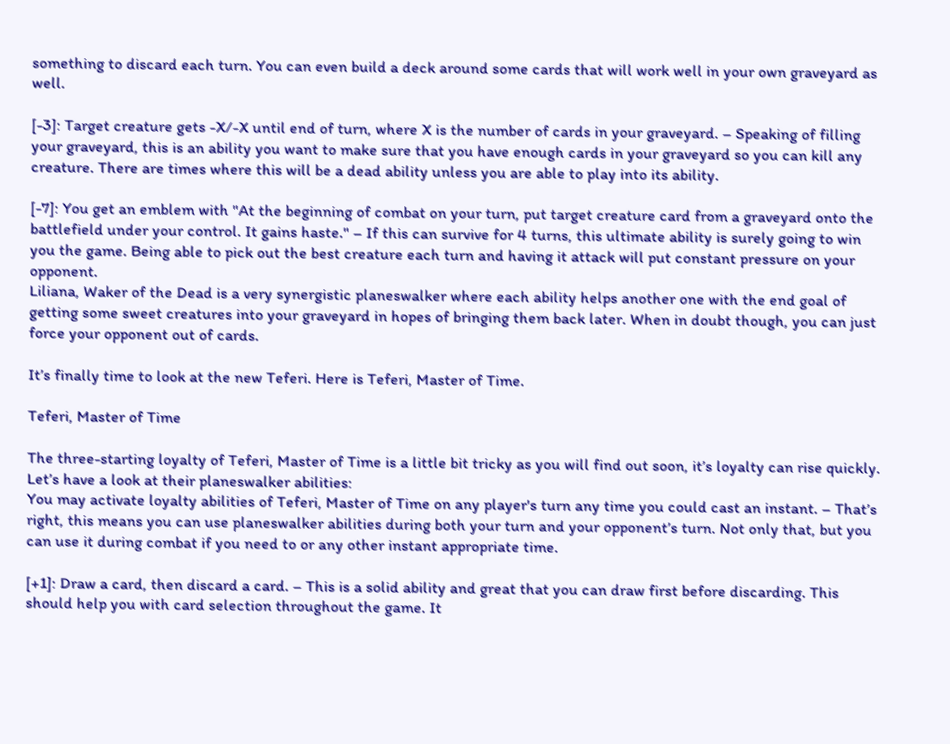something to discard each turn. You can even build a deck around some cards that will work well in your own graveyard as well.

[-3]: Target creature gets -X/-X until end of turn, where X is the number of cards in your graveyard. – Speaking of filling your graveyard, this is an ability you want to make sure that you have enough cards in your graveyard so you can kill any creature. There are times where this will be a dead ability unless you are able to play into its ability.

[-7]: You get an emblem with "At the beginning of combat on your turn, put target creature card from a graveyard onto the battlefield under your control. It gains haste." – If this can survive for 4 turns, this ultimate ability is surely going to win you the game. Being able to pick out the best creature each turn and having it attack will put constant pressure on your opponent.
Liliana, Waker of the Dead is a very synergistic planeswalker where each ability helps another one with the end goal of getting some sweet creatures into your graveyard in hopes of bringing them back later. When in doubt though, you can just force your opponent out of cards.

It’s finally time to look at the new Teferi. Here is Teferi, Master of Time.

Teferi, Master of Time

The three-starting loyalty of Teferi, Master of Time is a little bit tricky as you will find out soon, it’s loyalty can rise quickly. Let’s have a look at their planeswalker abilities:
You may activate loyalty abilities of Teferi, Master of Time on any player's turn any time you could cast an instant. – That’s right, this means you can use planeswalker abilities during both your turn and your opponent’s turn. Not only that, but you can use it during combat if you need to or any other instant appropriate time.

[+1]: Draw a card, then discard a card. – This is a solid ability and great that you can draw first before discarding. This should help you with card selection throughout the game. It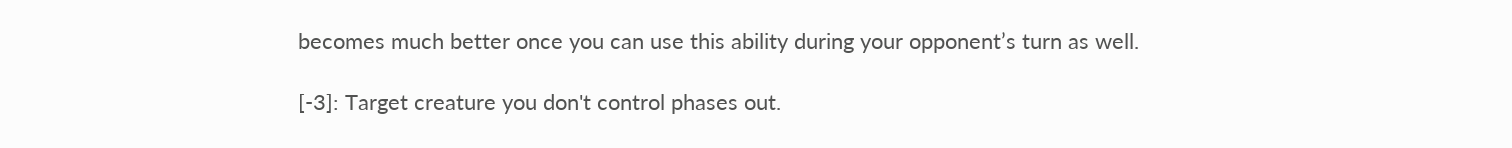becomes much better once you can use this ability during your opponent’s turn as well.

[-3]: Target creature you don't control phases out.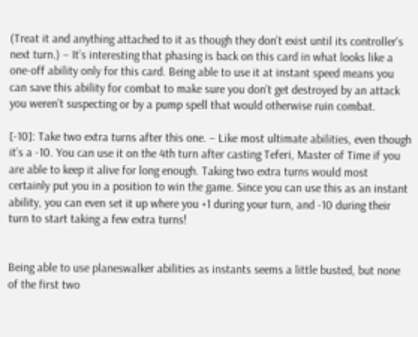(Treat it and anything attached to it as though they don't exist until its controller's next turn.) – It’s interesting that phasing is back on this card in what looks like a one-off ability only for this card. Being able to use it at instant speed means you can save this ability for combat to make sure you don’t get destroyed by an attack you weren’t suspecting or by a pump spell that would otherwise ruin combat.

[-10]: Take two extra turns after this one. – Like most ultimate abilities, even though it’s a -10. You can use it on the 4th turn after casting Teferi, Master of Time if you are able to keep it alive for long enough. Taking two extra turns would most certainly put you in a position to win the game. Since you can use this as an instant ability, you can even set it up where you +1 during your turn, and -10 during their turn to start taking a few extra turns!


Being able to use planeswalker abilities as instants seems a little busted, but none of the first two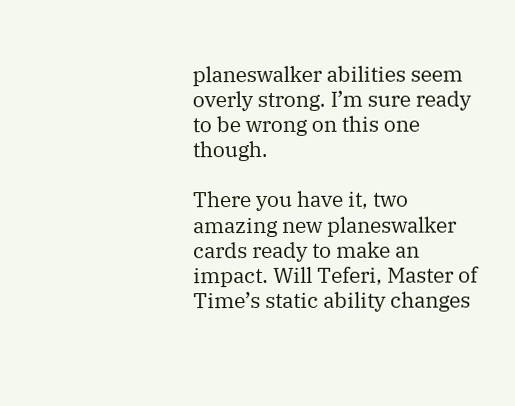planeswalker abilities seem overly strong. I’m sure ready to be wrong on this one though.

There you have it, two amazing new planeswalker cards ready to make an impact. Will Teferi, Master of Time’s static ability changes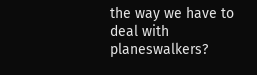the way we have to deal with planeswalkers?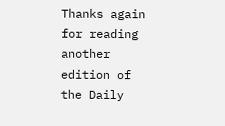Thanks again for reading another edition of the Daily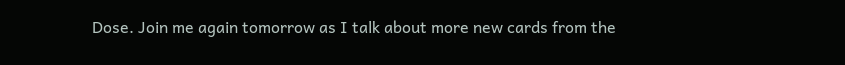Dose. Join me again tomorrow as I talk about more new cards from the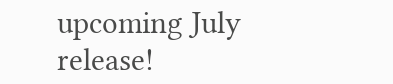upcoming July release!